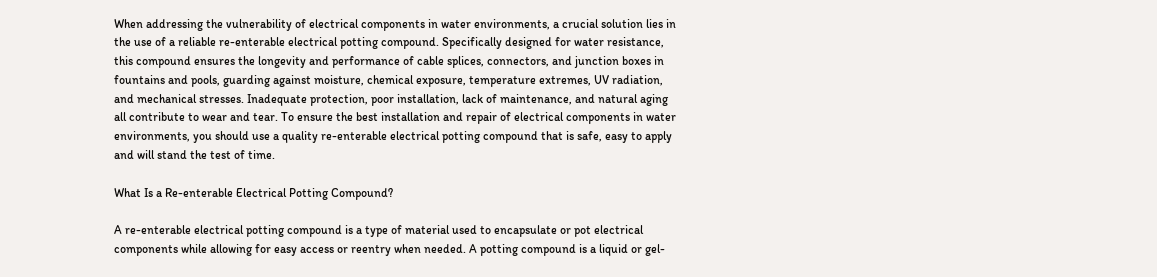When addressing the vulnerability of electrical components in water environments, a crucial solution lies in the use of a reliable re-enterable electrical potting compound. Specifically designed for water resistance, this compound ensures the longevity and performance of cable splices, connectors, and junction boxes in fountains and pools, guarding against moisture, chemical exposure, temperature extremes, UV radiation, and mechanical stresses. Inadequate protection, poor installation, lack of maintenance, and natural aging all contribute to wear and tear. To ensure the best installation and repair of electrical components in water environments, you should use a quality re-enterable electrical potting compound that is safe, easy to apply and will stand the test of time.

What Is a Re-enterable Electrical Potting Compound?

A re-enterable electrical potting compound is a type of material used to encapsulate or pot electrical components while allowing for easy access or reentry when needed. A potting compound is a liquid or gel-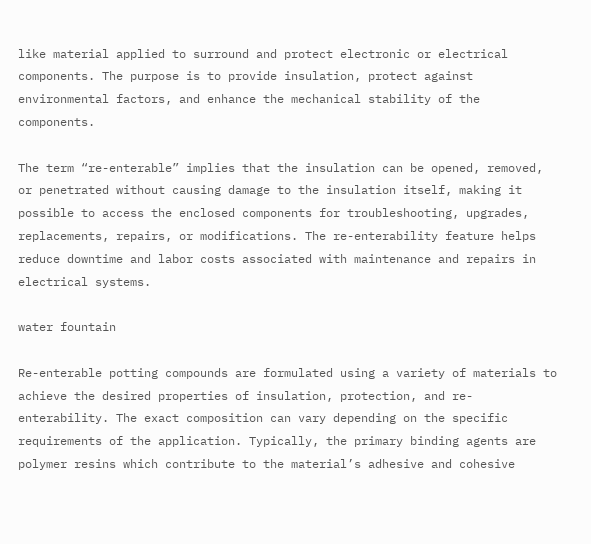like material applied to surround and protect electronic or electrical components. The purpose is to provide insulation, protect against environmental factors, and enhance the mechanical stability of the components.

The term “re-enterable” implies that the insulation can be opened, removed, or penetrated without causing damage to the insulation itself, making it possible to access the enclosed components for troubleshooting, upgrades, replacements, repairs, or modifications. The re-enterability feature helps reduce downtime and labor costs associated with maintenance and repairs in electrical systems.

water fountain

Re-enterable potting compounds are formulated using a variety of materials to achieve the desired properties of insulation, protection, and re-enterability. The exact composition can vary depending on the specific requirements of the application. Typically, the primary binding agents are polymer resins which contribute to the material’s adhesive and cohesive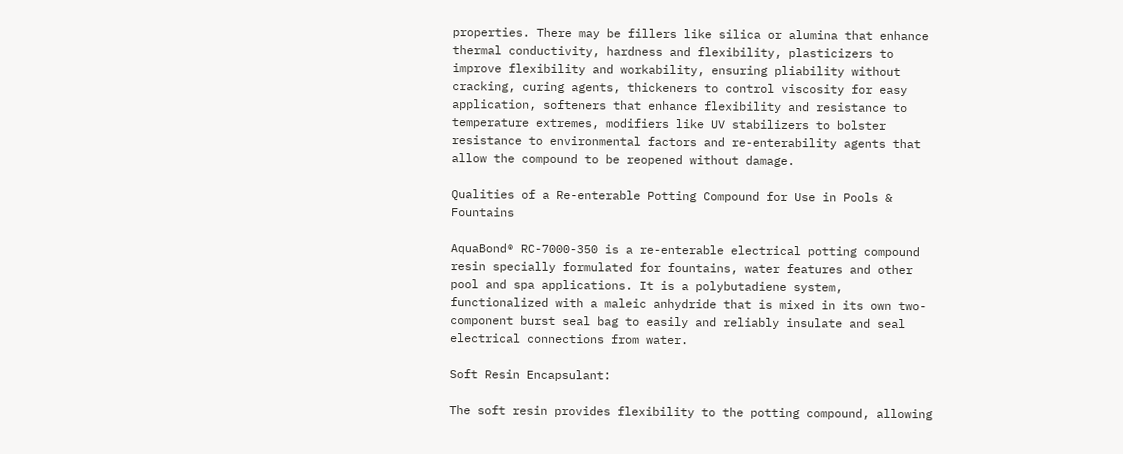properties. There may be fillers like silica or alumina that enhance thermal conductivity, hardness and flexibility, plasticizers to improve flexibility and workability, ensuring pliability without cracking, curing agents, thickeners to control viscosity for easy application, softeners that enhance flexibility and resistance to temperature extremes, modifiers like UV stabilizers to bolster resistance to environmental factors and re-enterability agents that allow the compound to be reopened without damage.

Qualities of a Re-enterable Potting Compound for Use in Pools & Fountains

AquaBond® RC-7000-350 is a re-enterable electrical potting compound resin specially formulated for fountains, water features and other pool and spa applications. It is a polybutadiene system, functionalized with a maleic anhydride that is mixed in its own two-component burst seal bag to easily and reliably insulate and seal electrical connections from water.

Soft Resin Encapsulant:

The soft resin provides flexibility to the potting compound, allowing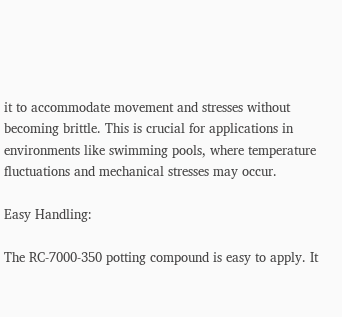it to accommodate movement and stresses without becoming brittle. This is crucial for applications in environments like swimming pools, where temperature fluctuations and mechanical stresses may occur.

Easy Handling:

The RC-7000-350 potting compound is easy to apply. It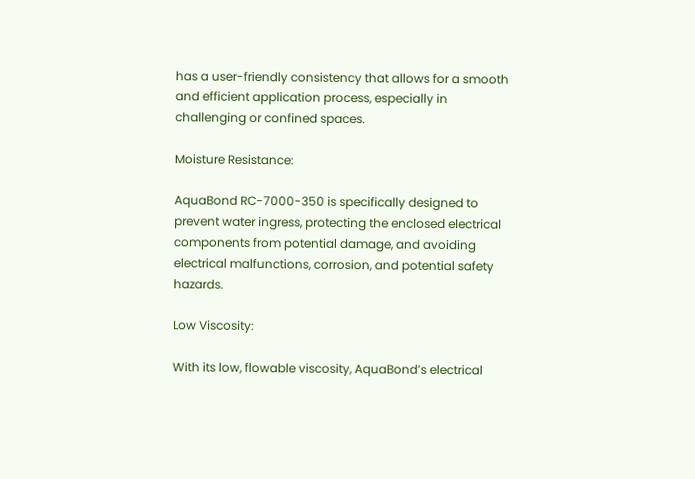has a user-friendly consistency that allows for a smooth and efficient application process, especially in challenging or confined spaces.

Moisture Resistance:

AquaBond RC-7000-350 is specifically designed to prevent water ingress, protecting the enclosed electrical components from potential damage, and avoiding electrical malfunctions, corrosion, and potential safety hazards.

Low Viscosity:

With its low, flowable viscosity, AquaBond’s electrical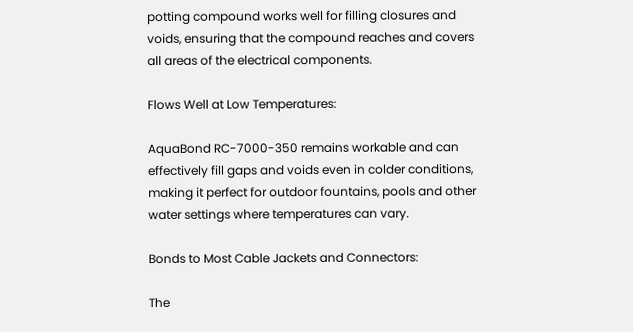potting compound works well for filling closures and voids, ensuring that the compound reaches and covers all areas of the electrical components.

Flows Well at Low Temperatures:

AquaBond RC-7000-350 remains workable and can effectively fill gaps and voids even in colder conditions, making it perfect for outdoor fountains, pools and other water settings where temperatures can vary.

Bonds to Most Cable Jackets and Connectors:

The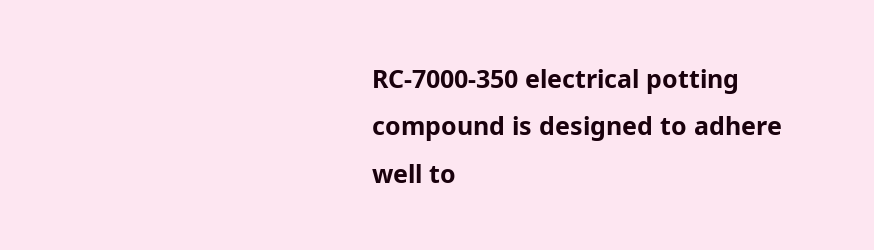RC-7000-350 electrical potting compound is designed to adhere well to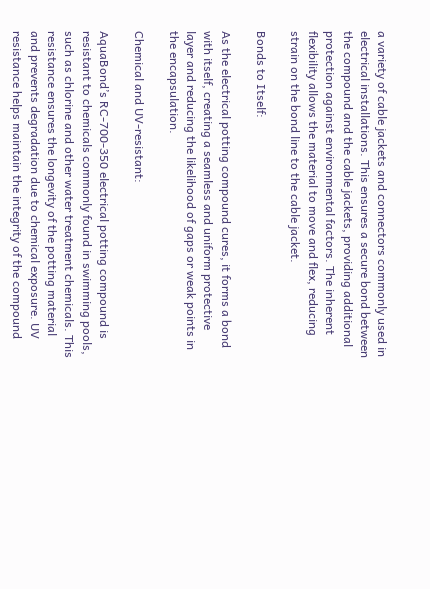a variety of cable jackets and connectors commonly used in electrical installations. This ensures a secure bond between the compound and the cable jackets, providing additional protection against environmental factors. The inherent flexibility allows the material to move and flex, reducing strain on the bond line to the cable jacket.

Bonds to Itself:

As the electrical potting compound cures, it forms a bond with itself, creating a seamless and uniform protective layer and reducing the likelihood of gaps or weak points in the encapsulation.

Chemical and UV-resistant:

AquaBond’s RC-700-350 electrical potting compound is resistant to chemicals commonly found in swimming pools, such as chlorine and other water treatment chemicals. This resistance ensures the longevity of the potting material and prevents degradation due to chemical exposure. UV resistance helps maintain the integrity of the compound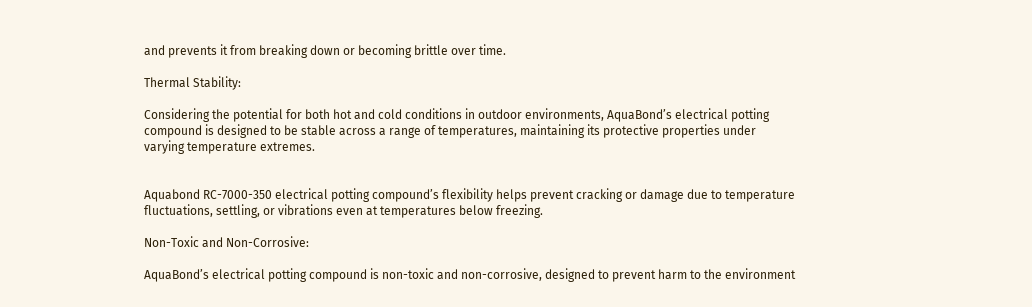and prevents it from breaking down or becoming brittle over time.

Thermal Stability:

Considering the potential for both hot and cold conditions in outdoor environments, AquaBond’s electrical potting compound is designed to be stable across a range of temperatures, maintaining its protective properties under varying temperature extremes.


Aquabond RC-7000-350 electrical potting compound’s flexibility helps prevent cracking or damage due to temperature fluctuations, settling, or vibrations even at temperatures below freezing.

Non-Toxic and Non-Corrosive:

AquaBond’s electrical potting compound is non-toxic and non-corrosive, designed to prevent harm to the environment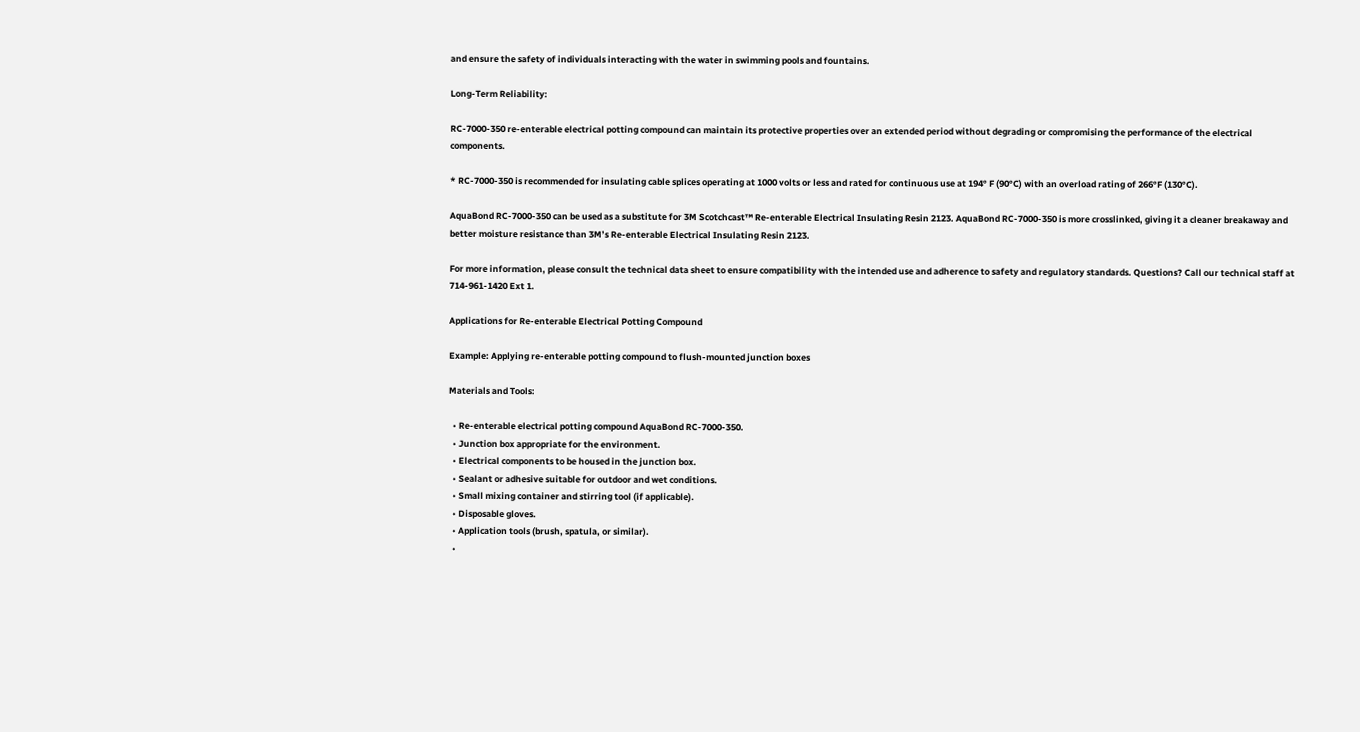and ensure the safety of individuals interacting with the water in swimming pools and fountains.

Long-Term Reliability:

RC-7000-350 re-enterable electrical potting compound can maintain its protective properties over an extended period without degrading or compromising the performance of the electrical components.

* RC-7000-350 is recommended for insulating cable splices operating at 1000 volts or less and rated for continuous use at 194° F (90°C) with an overload rating of 266°F (130°C).

AquaBond RC-7000-350 can be used as a substitute for 3M Scotchcast™ Re-enterable Electrical Insulating Resin 2123. AquaBond RC-7000-350 is more crosslinked, giving it a cleaner breakaway and better moisture resistance than 3M’s Re-enterable Electrical Insulating Resin 2123.

For more information, please consult the technical data sheet to ensure compatibility with the intended use and adherence to safety and regulatory standards. Questions? Call our technical staff at 714-961-1420 Ext 1.

Applications for Re-enterable Electrical Potting Compound

Example: Applying re-enterable potting compound to flush-mounted junction boxes

Materials and Tools:

  • Re-enterable electrical potting compound AquaBond RC-7000-350.
  • Junction box appropriate for the environment.
  • Electrical components to be housed in the junction box.
  • Sealant or adhesive suitable for outdoor and wet conditions.
  • Small mixing container and stirring tool (if applicable).
  • Disposable gloves.
  • Application tools (brush, spatula, or similar).
  •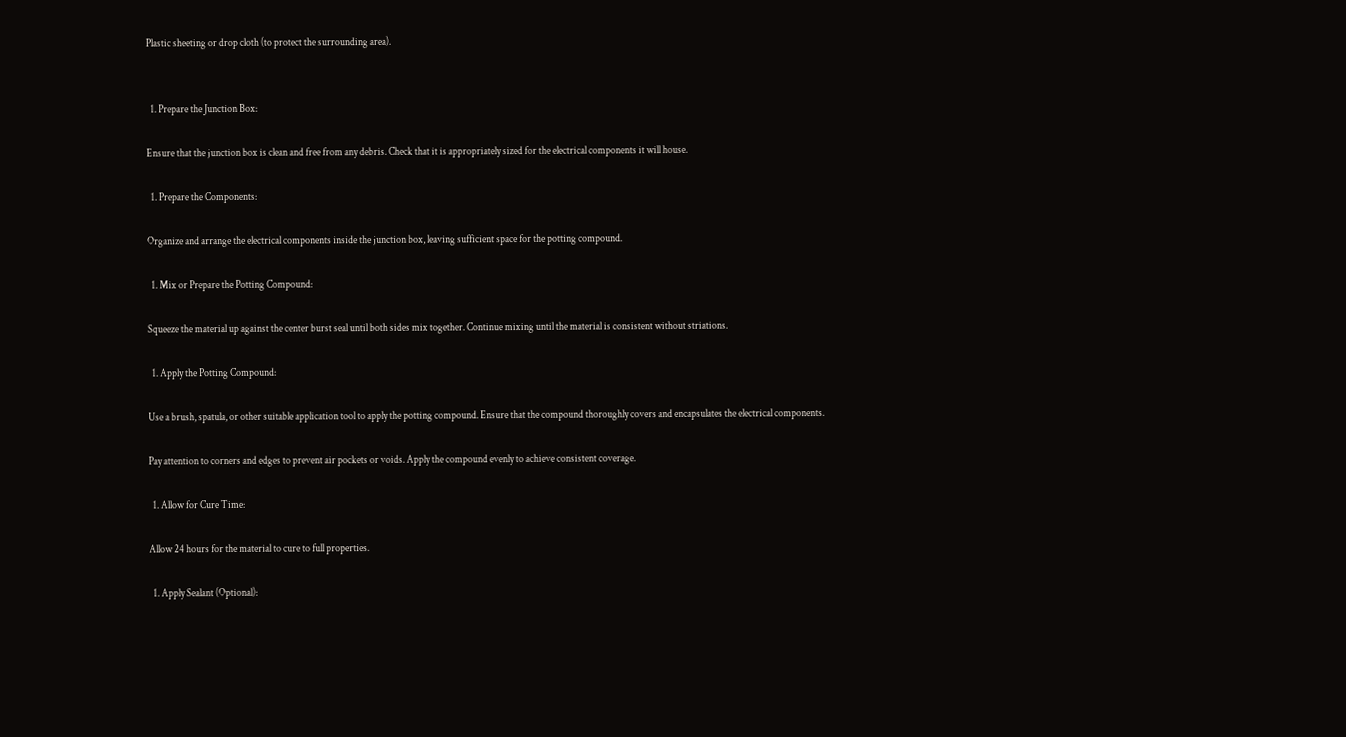Plastic sheeting or drop cloth (to protect the surrounding area).


  1. Prepare the Junction Box:

Ensure that the junction box is clean and free from any debris. Check that it is appropriately sized for the electrical components it will house.

  1. Prepare the Components:

Organize and arrange the electrical components inside the junction box, leaving sufficient space for the potting compound.

  1. Mix or Prepare the Potting Compound:

Squeeze the material up against the center burst seal until both sides mix together. Continue mixing until the material is consistent without striations.

  1. Apply the Potting Compound:

Use a brush, spatula, or other suitable application tool to apply the potting compound. Ensure that the compound thoroughly covers and encapsulates the electrical components.

Pay attention to corners and edges to prevent air pockets or voids. Apply the compound evenly to achieve consistent coverage.

  1. Allow for Cure Time:

Allow 24 hours for the material to cure to full properties.

  1. Apply Sealant (Optional):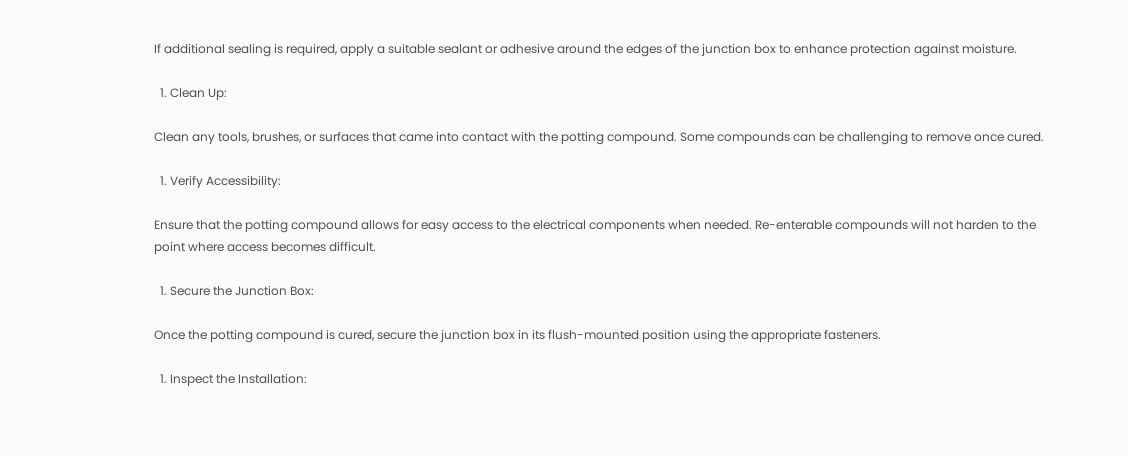If additional sealing is required, apply a suitable sealant or adhesive around the edges of the junction box to enhance protection against moisture.

  1. Clean Up:

Clean any tools, brushes, or surfaces that came into contact with the potting compound. Some compounds can be challenging to remove once cured.

  1. Verify Accessibility:

Ensure that the potting compound allows for easy access to the electrical components when needed. Re-enterable compounds will not harden to the point where access becomes difficult.

  1. Secure the Junction Box:

Once the potting compound is cured, secure the junction box in its flush-mounted position using the appropriate fasteners.

  1. Inspect the Installation: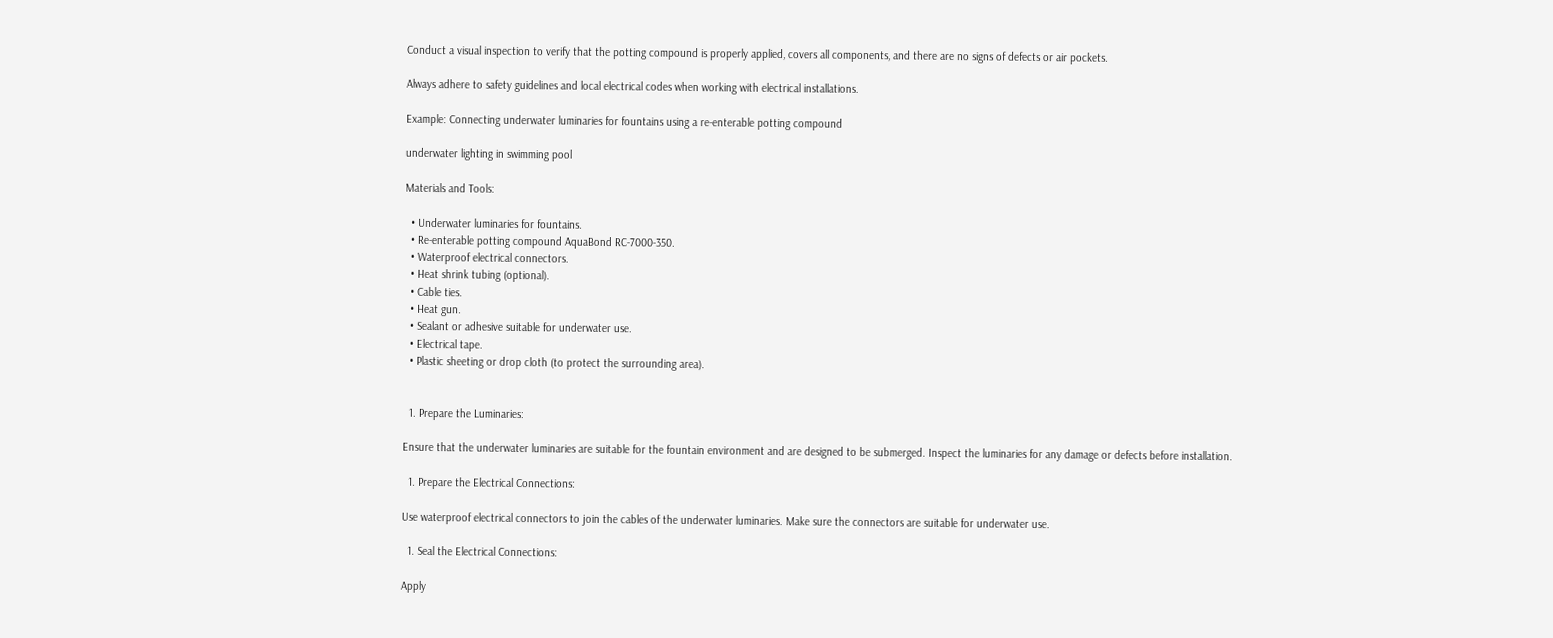Conduct a visual inspection to verify that the potting compound is properly applied, covers all components, and there are no signs of defects or air pockets.

Always adhere to safety guidelines and local electrical codes when working with electrical installations.

Example: Connecting underwater luminaries for fountains using a re-enterable potting compound

underwater lighting in swimming pool

Materials and Tools:

  • Underwater luminaries for fountains.
  • Re-enterable potting compound AquaBond RC-7000-350.
  • Waterproof electrical connectors.
  • Heat shrink tubing (optional).
  • Cable ties.
  • Heat gun.
  • Sealant or adhesive suitable for underwater use.
  • Electrical tape.
  • Plastic sheeting or drop cloth (to protect the surrounding area).


  1. Prepare the Luminaries:

Ensure that the underwater luminaries are suitable for the fountain environment and are designed to be submerged. Inspect the luminaries for any damage or defects before installation.

  1. Prepare the Electrical Connections:

Use waterproof electrical connectors to join the cables of the underwater luminaries. Make sure the connectors are suitable for underwater use.

  1. Seal the Electrical Connections:

Apply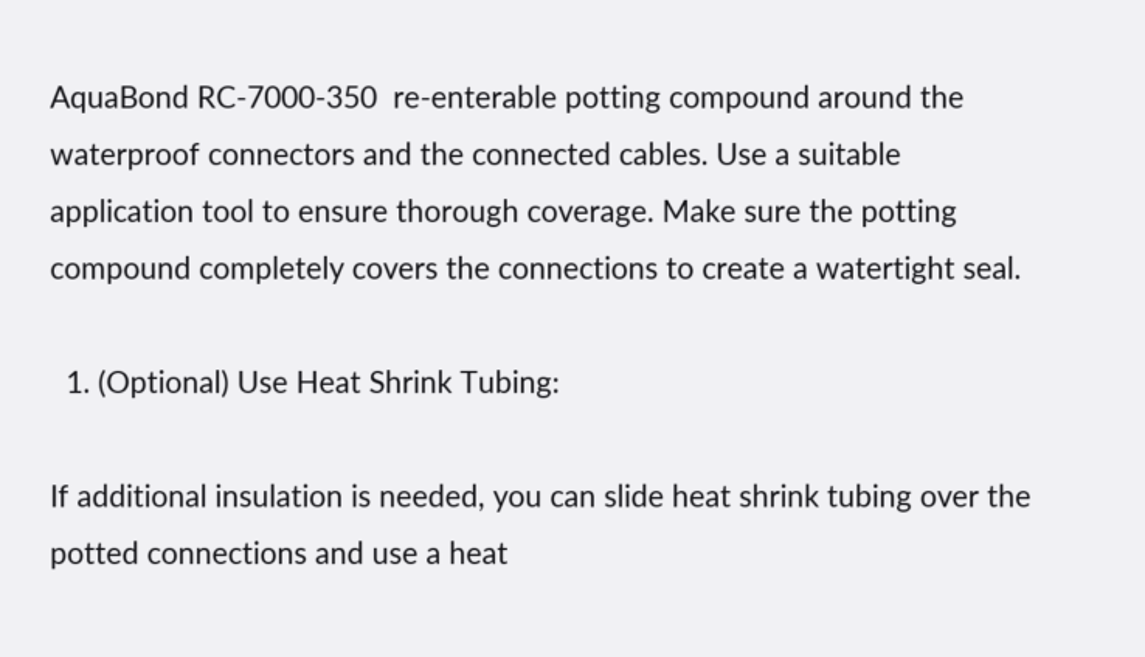AquaBond RC-7000-350  re-enterable potting compound around the waterproof connectors and the connected cables. Use a suitable application tool to ensure thorough coverage. Make sure the potting compound completely covers the connections to create a watertight seal.

  1. (Optional) Use Heat Shrink Tubing:

If additional insulation is needed, you can slide heat shrink tubing over the potted connections and use a heat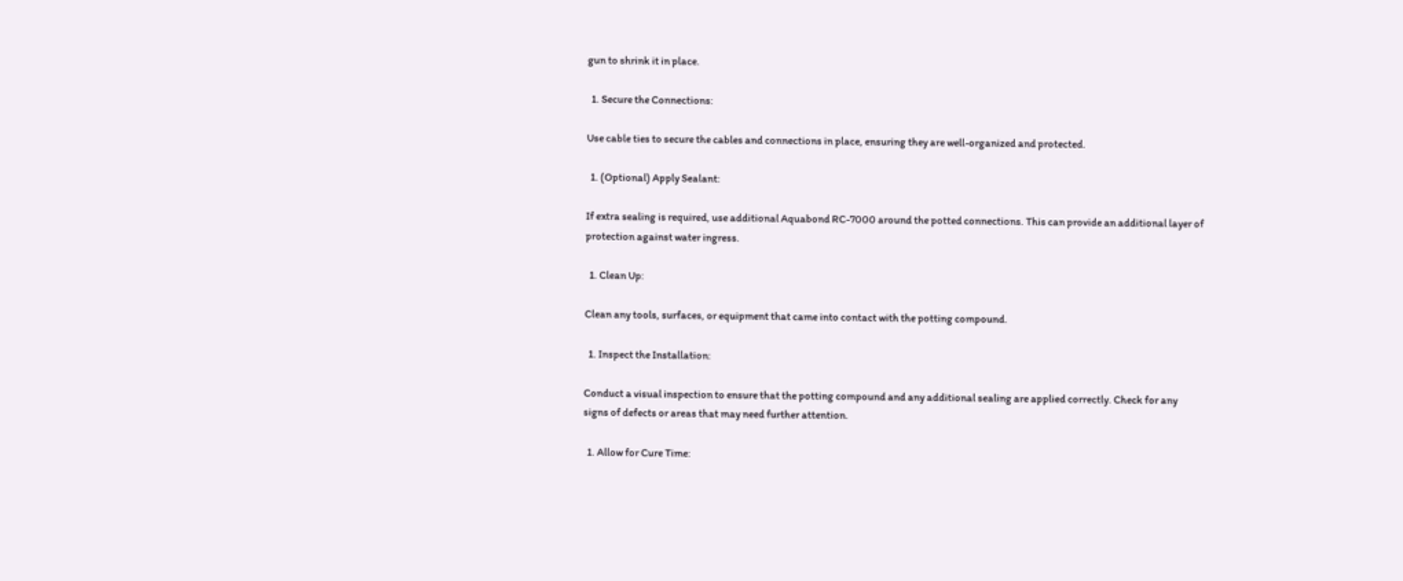gun to shrink it in place.

  1. Secure the Connections:

Use cable ties to secure the cables and connections in place, ensuring they are well-organized and protected.

  1. (Optional) Apply Sealant:

If extra sealing is required, use additional Aquabond RC-7000 around the potted connections. This can provide an additional layer of protection against water ingress.

  1. Clean Up:

Clean any tools, surfaces, or equipment that came into contact with the potting compound.

  1. Inspect the Installation:

Conduct a visual inspection to ensure that the potting compound and any additional sealing are applied correctly. Check for any signs of defects or areas that may need further attention.

  1. Allow for Cure Time: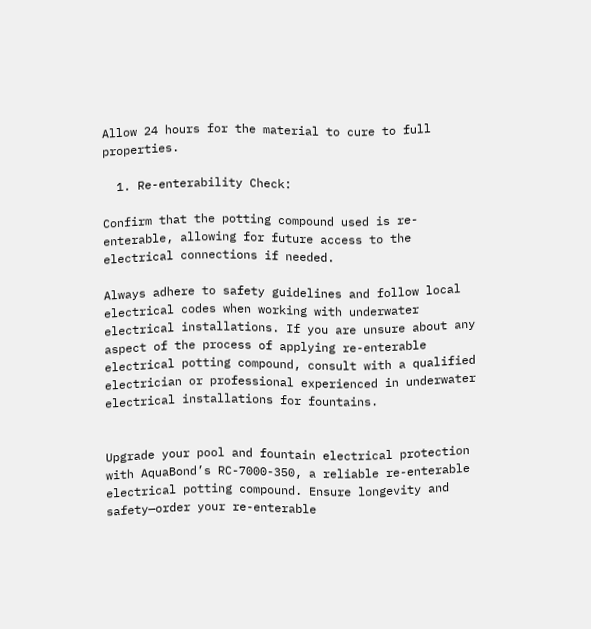Allow 24 hours for the material to cure to full properties.

  1. Re-enterability Check:

Confirm that the potting compound used is re-enterable, allowing for future access to the electrical connections if needed.

Always adhere to safety guidelines and follow local electrical codes when working with underwater electrical installations. If you are unsure about any aspect of the process of applying re-enterable electrical potting compound, consult with a qualified electrician or professional experienced in underwater electrical installations for fountains.


Upgrade your pool and fountain electrical protection with AquaBond’s RC-7000-350, a reliable re-enterable electrical potting compound. Ensure longevity and safety—order your re-enterable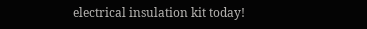electrical insulation kit today!